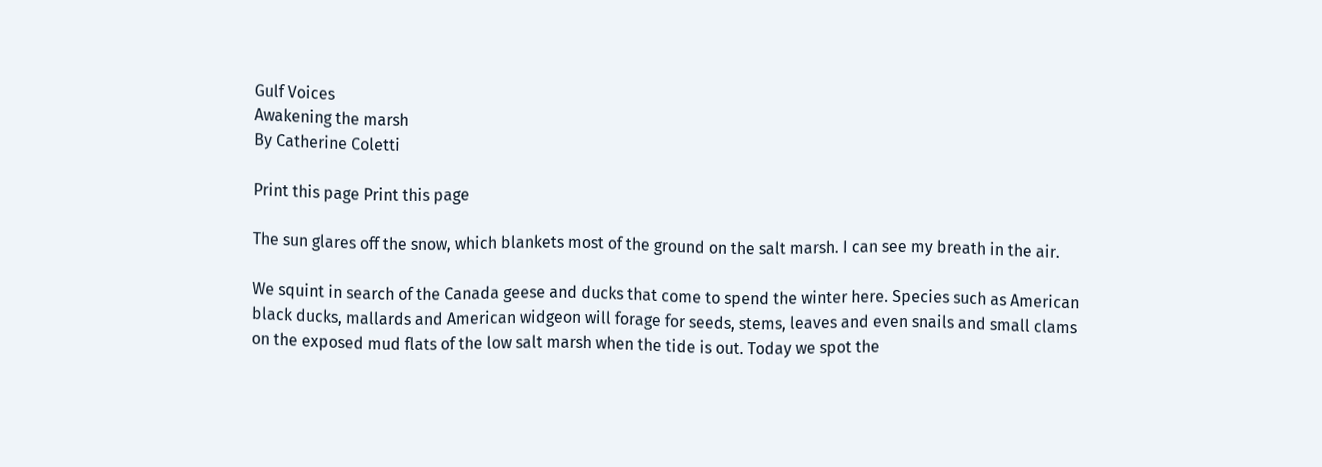Gulf Voices
Awakening the marsh
By Catherine Coletti

Print this page Print this page

The sun glares off the snow, which blankets most of the ground on the salt marsh. I can see my breath in the air.

We squint in search of the Canada geese and ducks that come to spend the winter here. Species such as American black ducks, mallards and American widgeon will forage for seeds, stems, leaves and even snails and small clams on the exposed mud flats of the low salt marsh when the tide is out. Today we spot the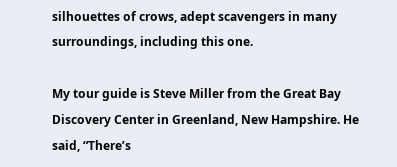silhouettes of crows, adept scavengers in many surroundings, including this one.

My tour guide is Steve Miller from the Great Bay Discovery Center in Greenland, New Hampshire. He said, “There’s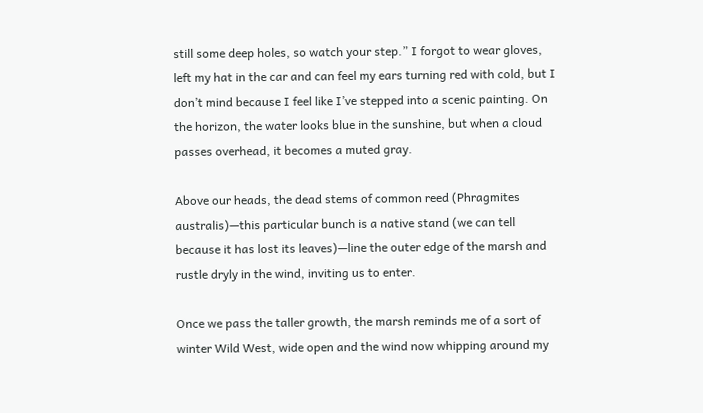still some deep holes, so watch your step.” I forgot to wear gloves, left my hat in the car and can feel my ears turning red with cold, but I don’t mind because I feel like I’ve stepped into a scenic painting. On the horizon, the water looks blue in the sunshine, but when a cloud passes overhead, it becomes a muted gray.

Above our heads, the dead stems of common reed (Phragmites australis)—this particular bunch is a native stand (we can tell because it has lost its leaves)—line the outer edge of the marsh and rustle dryly in the wind, inviting us to enter.

Once we pass the taller growth, the marsh reminds me of a sort of winter Wild West, wide open and the wind now whipping around my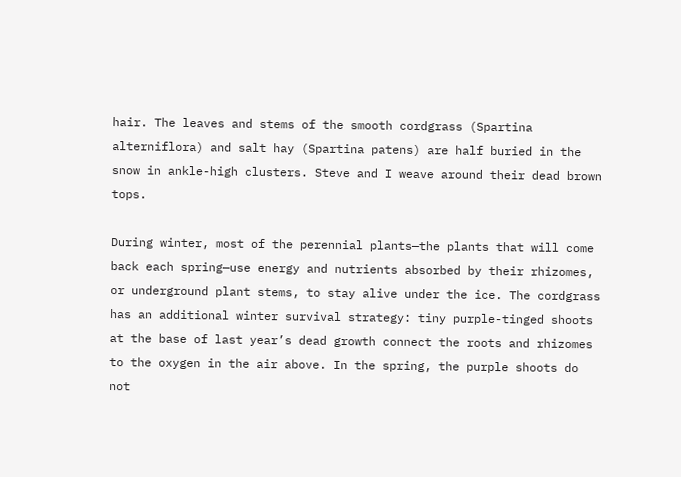hair. The leaves and stems of the smooth cordgrass (Spartina alterniflora) and salt hay (Spartina patens) are half buried in the snow in ankle-high clusters. Steve and I weave around their dead brown tops.

During winter, most of the perennial plants—the plants that will come back each spring—use energy and nutrients absorbed by their rhizomes, or underground plant stems, to stay alive under the ice. The cordgrass has an additional winter survival strategy: tiny purple-tinged shoots at the base of last year’s dead growth connect the roots and rhizomes to the oxygen in the air above. In the spring, the purple shoots do not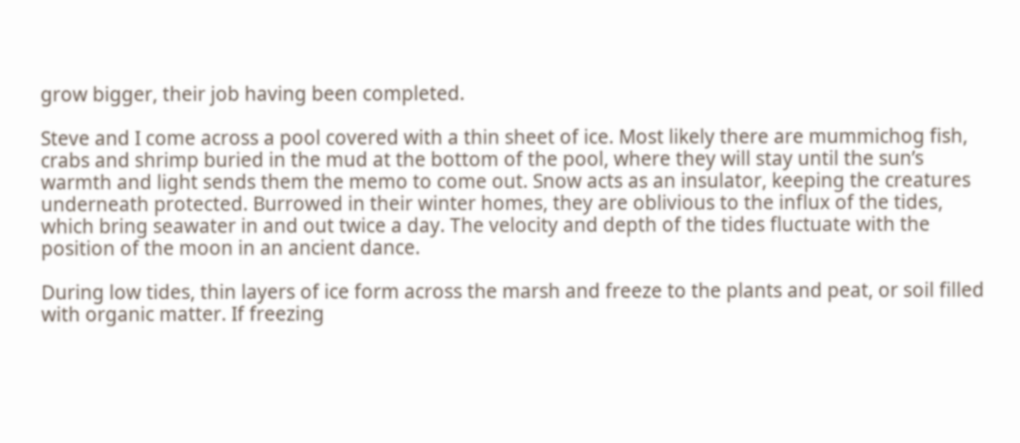grow bigger, their job having been completed.

Steve and I come across a pool covered with a thin sheet of ice. Most likely there are mummichog fish, crabs and shrimp buried in the mud at the bottom of the pool, where they will stay until the sun’s warmth and light sends them the memo to come out. Snow acts as an insulator, keeping the creatures underneath protected. Burrowed in their winter homes, they are oblivious to the influx of the tides, which bring seawater in and out twice a day. The velocity and depth of the tides fluctuate with the position of the moon in an ancient dance.

During low tides, thin layers of ice form across the marsh and freeze to the plants and peat, or soil filled with organic matter. If freezing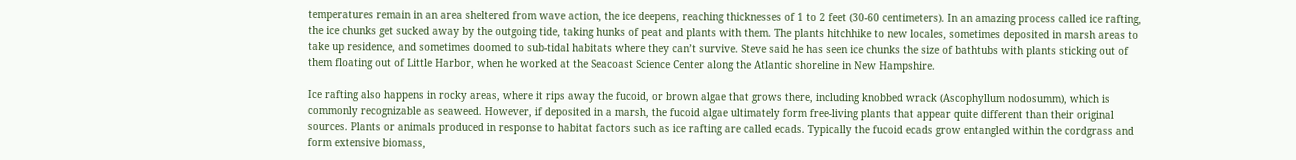temperatures remain in an area sheltered from wave action, the ice deepens, reaching thicknesses of 1 to 2 feet (30-60 centimeters). In an amazing process called ice rafting, the ice chunks get sucked away by the outgoing tide, taking hunks of peat and plants with them. The plants hitchhike to new locales, sometimes deposited in marsh areas to take up residence, and sometimes doomed to sub-tidal habitats where they can’t survive. Steve said he has seen ice chunks the size of bathtubs with plants sticking out of them floating out of Little Harbor, when he worked at the Seacoast Science Center along the Atlantic shoreline in New Hampshire.

Ice rafting also happens in rocky areas, where it rips away the fucoid, or brown algae that grows there, including knobbed wrack (Ascophyllum nodosumm), which is commonly recognizable as seaweed. However, if deposited in a marsh, the fucoid algae ultimately form free-living plants that appear quite different than their original sources. Plants or animals produced in response to habitat factors such as ice rafting are called ecads. Typically the fucoid ecads grow entangled within the cordgrass and form extensive biomass,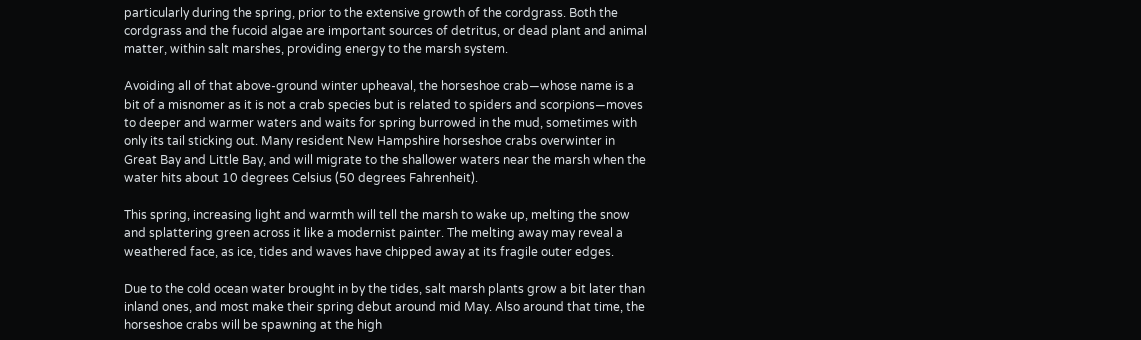particularly during the spring, prior to the extensive growth of the cordgrass. Both the cordgrass and the fucoid algae are important sources of detritus, or dead plant and animal matter, within salt marshes, providing energy to the marsh system.

Avoiding all of that above-ground winter upheaval, the horseshoe crab—whose name is a bit of a misnomer as it is not a crab species but is related to spiders and scorpions—moves to deeper and warmer waters and waits for spring burrowed in the mud, sometimes with only its tail sticking out. Many resident New Hampshire horseshoe crabs overwinter in Great Bay and Little Bay, and will migrate to the shallower waters near the marsh when the water hits about 10 degrees Celsius (50 degrees Fahrenheit).

This spring, increasing light and warmth will tell the marsh to wake up, melting the snow and splattering green across it like a modernist painter. The melting away may reveal a weathered face, as ice, tides and waves have chipped away at its fragile outer edges.

Due to the cold ocean water brought in by the tides, salt marsh plants grow a bit later than inland ones, and most make their spring debut around mid May. Also around that time, the horseshoe crabs will be spawning at the high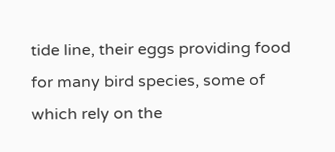tide line, their eggs providing food for many bird species, some of which rely on the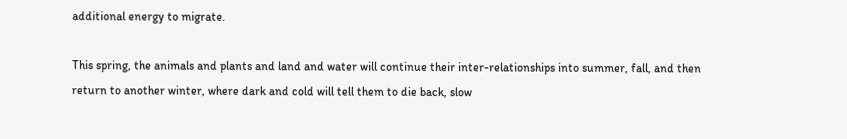additional energy to migrate.

This spring, the animals and plants and land and water will continue their inter-relationships into summer, fall, and then return to another winter, where dark and cold will tell them to die back, slow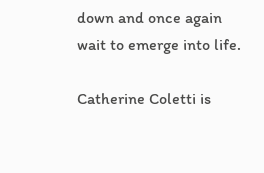down and once again wait to emerge into life.

Catherine Coletti is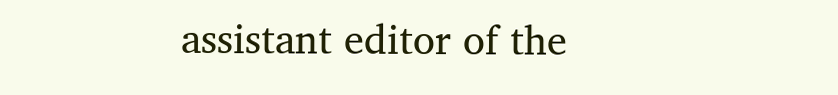assistant editor of the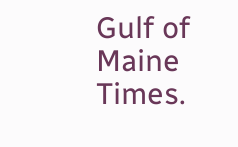Gulf of Maine Times.